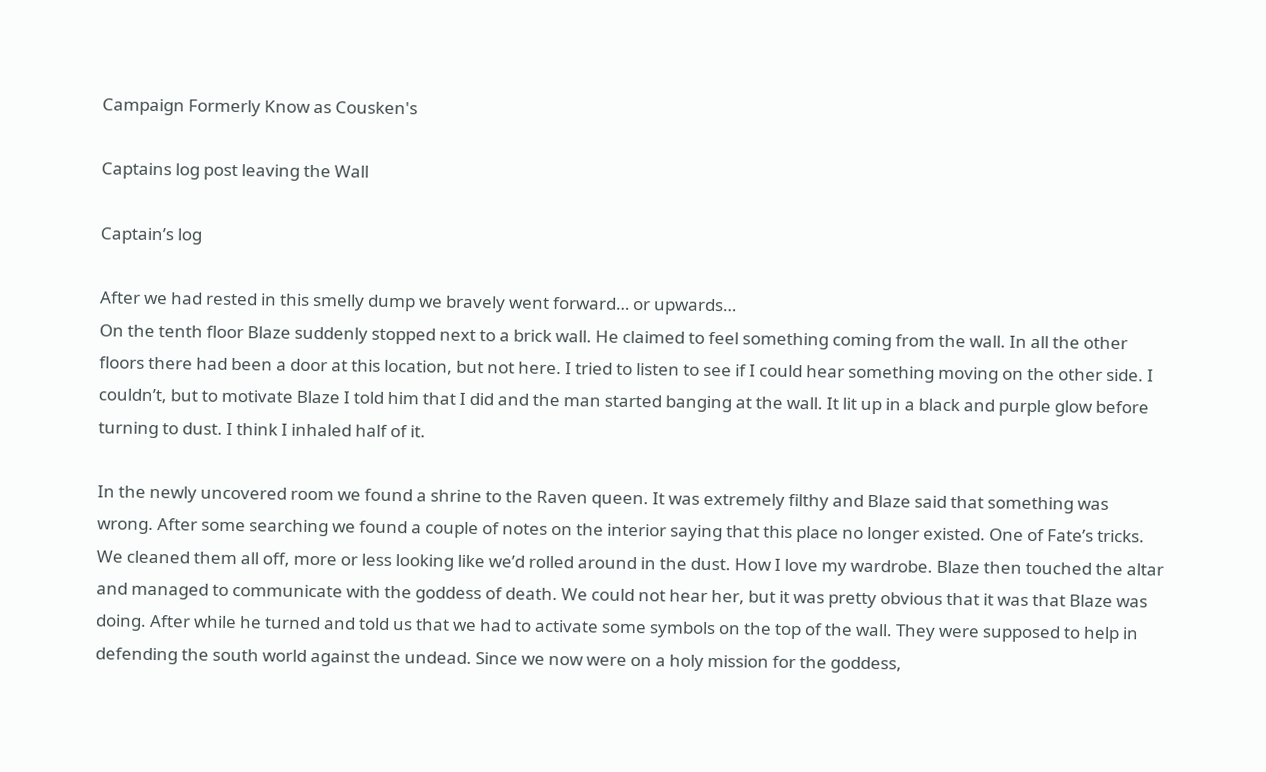Campaign Formerly Know as Cousken's

Captains log post leaving the Wall

Captain’s log

After we had rested in this smelly dump we bravely went forward… or upwards…
On the tenth floor Blaze suddenly stopped next to a brick wall. He claimed to feel something coming from the wall. In all the other floors there had been a door at this location, but not here. I tried to listen to see if I could hear something moving on the other side. I couldn’t, but to motivate Blaze I told him that I did and the man started banging at the wall. It lit up in a black and purple glow before turning to dust. I think I inhaled half of it.

In the newly uncovered room we found a shrine to the Raven queen. It was extremely filthy and Blaze said that something was wrong. After some searching we found a couple of notes on the interior saying that this place no longer existed. One of Fate’s tricks. We cleaned them all off, more or less looking like we’d rolled around in the dust. How I love my wardrobe. Blaze then touched the altar and managed to communicate with the goddess of death. We could not hear her, but it was pretty obvious that it was that Blaze was doing. After while he turned and told us that we had to activate some symbols on the top of the wall. They were supposed to help in defending the south world against the undead. Since we now were on a holy mission for the goddess,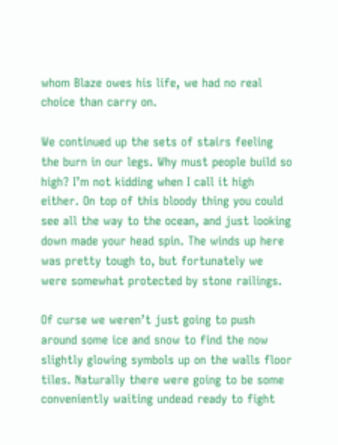whom Blaze owes his life, we had no real choice than carry on.

We continued up the sets of stairs feeling the burn in our legs. Why must people build so high? I’m not kidding when I call it high either. On top of this bloody thing you could see all the way to the ocean, and just looking down made your head spin. The winds up here was pretty tough to, but fortunately we were somewhat protected by stone railings.

Of curse we weren’t just going to push around some ice and snow to find the now slightly glowing symbols up on the walls floor tiles. Naturally there were going to be some conveniently waiting undead ready to fight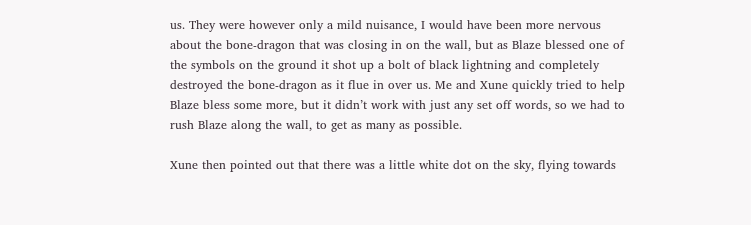us. They were however only a mild nuisance, I would have been more nervous about the bone-dragon that was closing in on the wall, but as Blaze blessed one of the symbols on the ground it shot up a bolt of black lightning and completely destroyed the bone-dragon as it flue in over us. Me and Xune quickly tried to help Blaze bless some more, but it didn’t work with just any set off words, so we had to rush Blaze along the wall, to get as many as possible.

Xune then pointed out that there was a little white dot on the sky, flying towards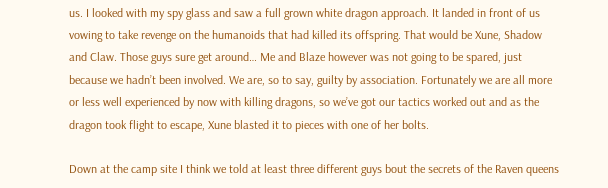us. I looked with my spy glass and saw a full grown white dragon approach. It landed in front of us vowing to take revenge on the humanoids that had killed its offspring. That would be Xune, Shadow and Claw. Those guys sure get around… Me and Blaze however was not going to be spared, just because we hadn’t been involved. We are, so to say, guilty by association. Fortunately we are all more or less well experienced by now with killing dragons, so we’ve got our tactics worked out and as the dragon took flight to escape, Xune blasted it to pieces with one of her bolts.

Down at the camp site I think we told at least three different guys bout the secrets of the Raven queens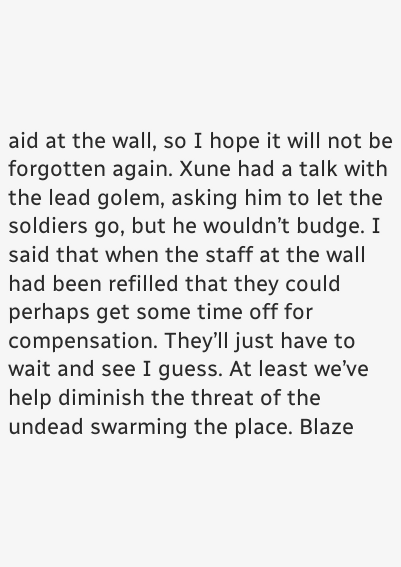aid at the wall, so I hope it will not be forgotten again. Xune had a talk with the lead golem, asking him to let the soldiers go, but he wouldn’t budge. I said that when the staff at the wall had been refilled that they could perhaps get some time off for compensation. They’ll just have to wait and see I guess. At least we’ve help diminish the threat of the undead swarming the place. Blaze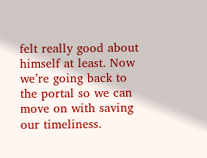felt really good about himself at least. Now we’re going back to the portal so we can move on with saving our timeliness.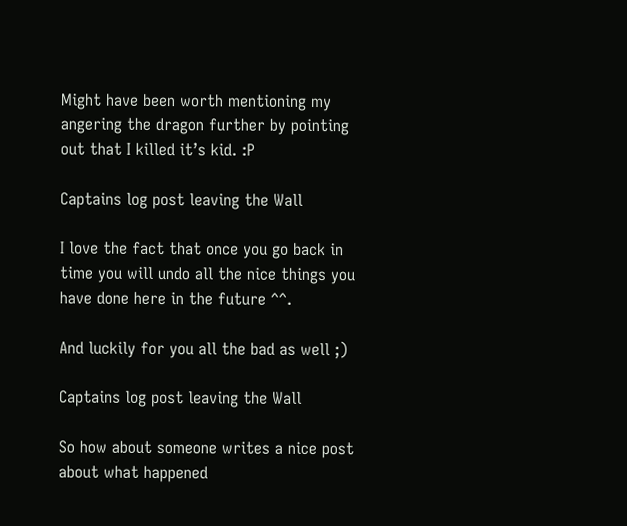Might have been worth mentioning my angering the dragon further by pointing out that I killed it’s kid. :P

Captains log post leaving the Wall

I love the fact that once you go back in time you will undo all the nice things you have done here in the future ^^.

And luckily for you all the bad as well ;)

Captains log post leaving the Wall

So how about someone writes a nice post about what happened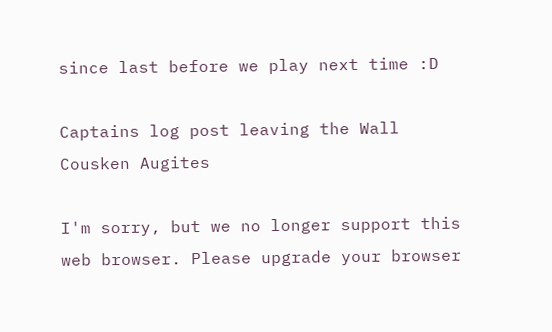since last before we play next time :D

Captains log post leaving the Wall
Cousken Augites

I'm sorry, but we no longer support this web browser. Please upgrade your browser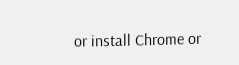or install Chrome or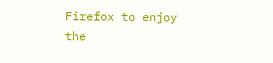Firefox to enjoy the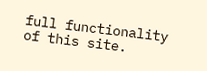full functionality of this site.